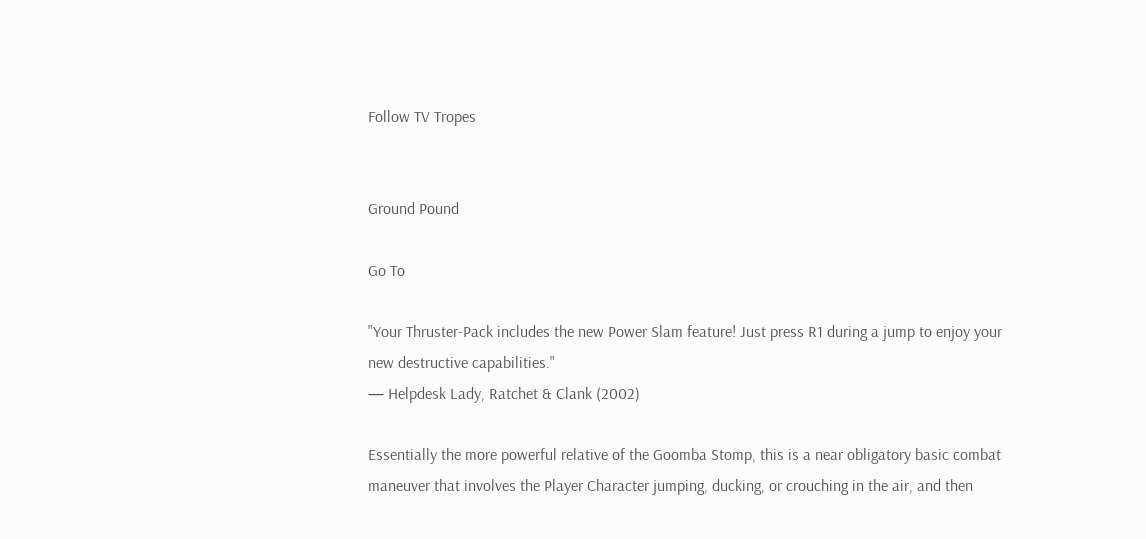Follow TV Tropes


Ground Pound

Go To

"Your Thruster-Pack includes the new Power Slam feature! Just press R1 during a jump to enjoy your new destructive capabilities."
— Helpdesk Lady, Ratchet & Clank (2002)

Essentially the more powerful relative of the Goomba Stomp, this is a near obligatory basic combat maneuver that involves the Player Character jumping, ducking, or crouching in the air, and then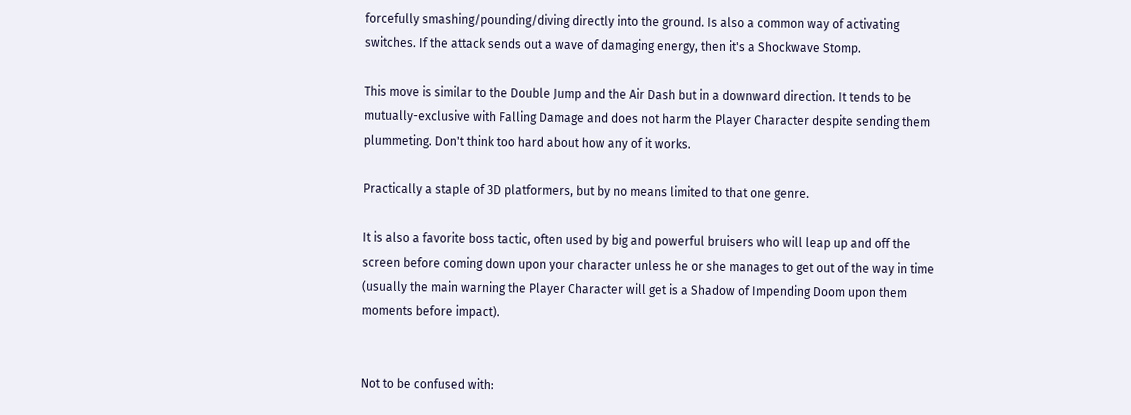forcefully smashing/pounding/diving directly into the ground. Is also a common way of activating switches. If the attack sends out a wave of damaging energy, then it's a Shockwave Stomp.

This move is similar to the Double Jump and the Air Dash but in a downward direction. It tends to be mutually-exclusive with Falling Damage and does not harm the Player Character despite sending them plummeting. Don't think too hard about how any of it works.

Practically a staple of 3D platformers, but by no means limited to that one genre.

It is also a favorite boss tactic, often used by big and powerful bruisers who will leap up and off the screen before coming down upon your character unless he or she manages to get out of the way in time (usually the main warning the Player Character will get is a Shadow of Impending Doom upon them moments before impact).


Not to be confused with: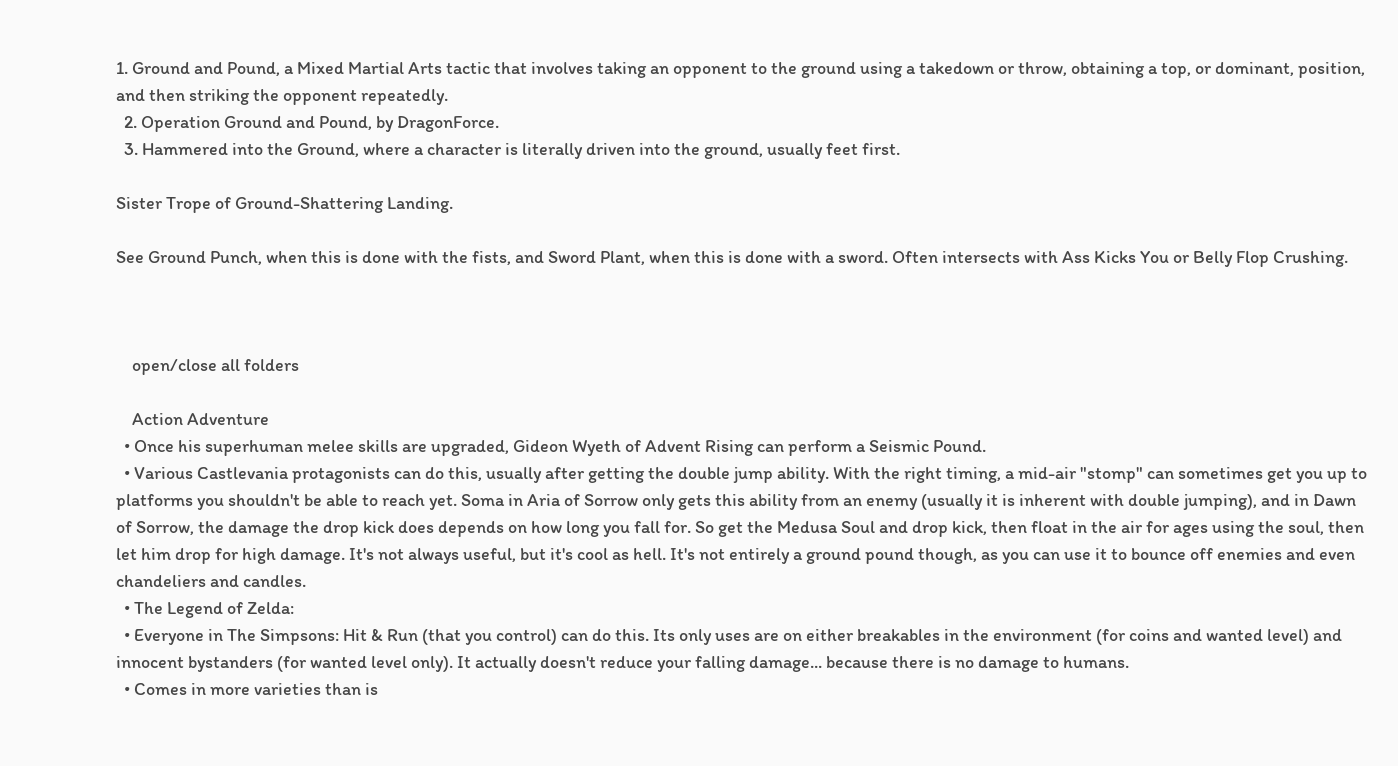1. Ground and Pound, a Mixed Martial Arts tactic that involves taking an opponent to the ground using a takedown or throw, obtaining a top, or dominant, position, and then striking the opponent repeatedly.
  2. Operation Ground and Pound, by DragonForce.
  3. Hammered into the Ground, where a character is literally driven into the ground, usually feet first.

Sister Trope of Ground-Shattering Landing.

See Ground Punch, when this is done with the fists, and Sword Plant, when this is done with a sword. Often intersects with Ass Kicks You or Belly Flop Crushing.



    open/close all folders

    Action Adventure
  • Once his superhuman melee skills are upgraded, Gideon Wyeth of Advent Rising can perform a Seismic Pound.
  • Various Castlevania protagonists can do this, usually after getting the double jump ability. With the right timing, a mid-air "stomp" can sometimes get you up to platforms you shouldn't be able to reach yet. Soma in Aria of Sorrow only gets this ability from an enemy (usually it is inherent with double jumping), and in Dawn of Sorrow, the damage the drop kick does depends on how long you fall for. So get the Medusa Soul and drop kick, then float in the air for ages using the soul, then let him drop for high damage. It's not always useful, but it's cool as hell. It's not entirely a ground pound though, as you can use it to bounce off enemies and even chandeliers and candles.
  • The Legend of Zelda:
  • Everyone in The Simpsons: Hit & Run (that you control) can do this. Its only uses are on either breakables in the environment (for coins and wanted level) and innocent bystanders (for wanted level only). It actually doesn't reduce your falling damage... because there is no damage to humans.
  • Comes in more varieties than is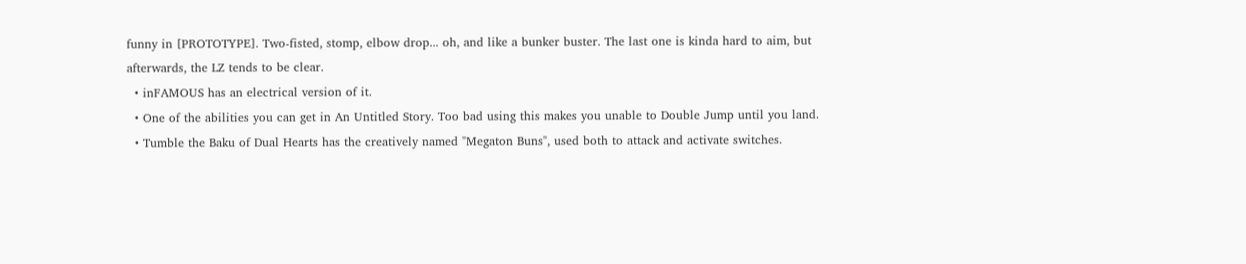funny in [PROTOTYPE]. Two-fisted, stomp, elbow drop... oh, and like a bunker buster. The last one is kinda hard to aim, but afterwards, the LZ tends to be clear.
  • inFAMOUS has an electrical version of it.
  • One of the abilities you can get in An Untitled Story. Too bad using this makes you unable to Double Jump until you land.
  • Tumble the Baku of Dual Hearts has the creatively named "Megaton Buns", used both to attack and activate switches.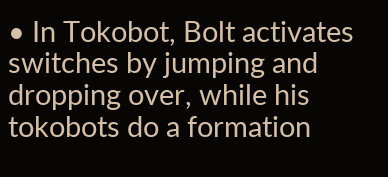• In Tokobot, Bolt activates switches by jumping and dropping over, while his tokobots do a formation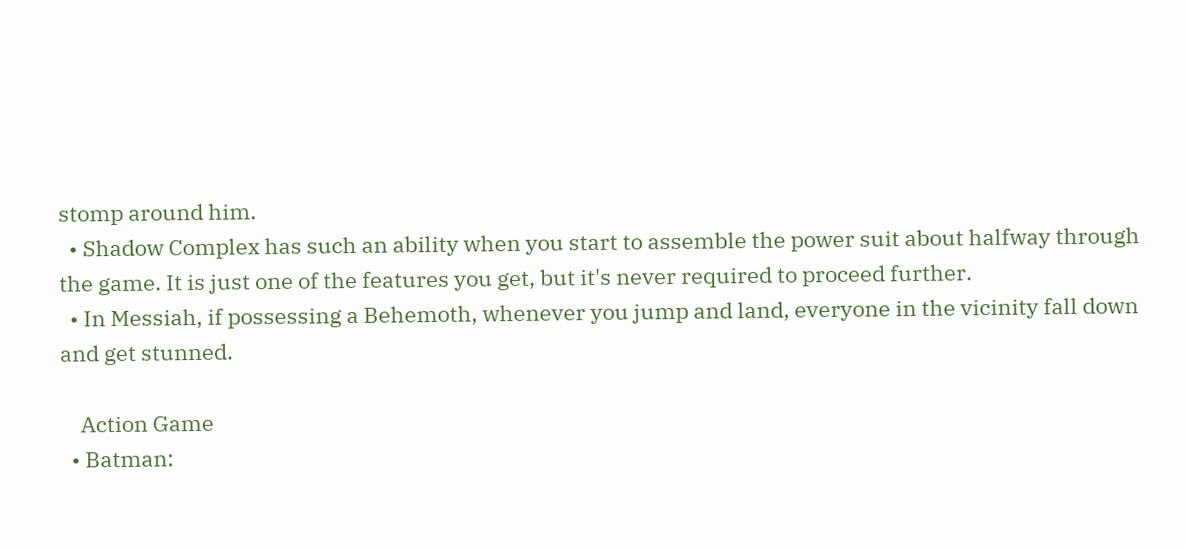stomp around him.
  • Shadow Complex has such an ability when you start to assemble the power suit about halfway through the game. It is just one of the features you get, but it's never required to proceed further.
  • In Messiah, if possessing a Behemoth, whenever you jump and land, everyone in the vicinity fall down and get stunned.

    Action Game
  • Batman: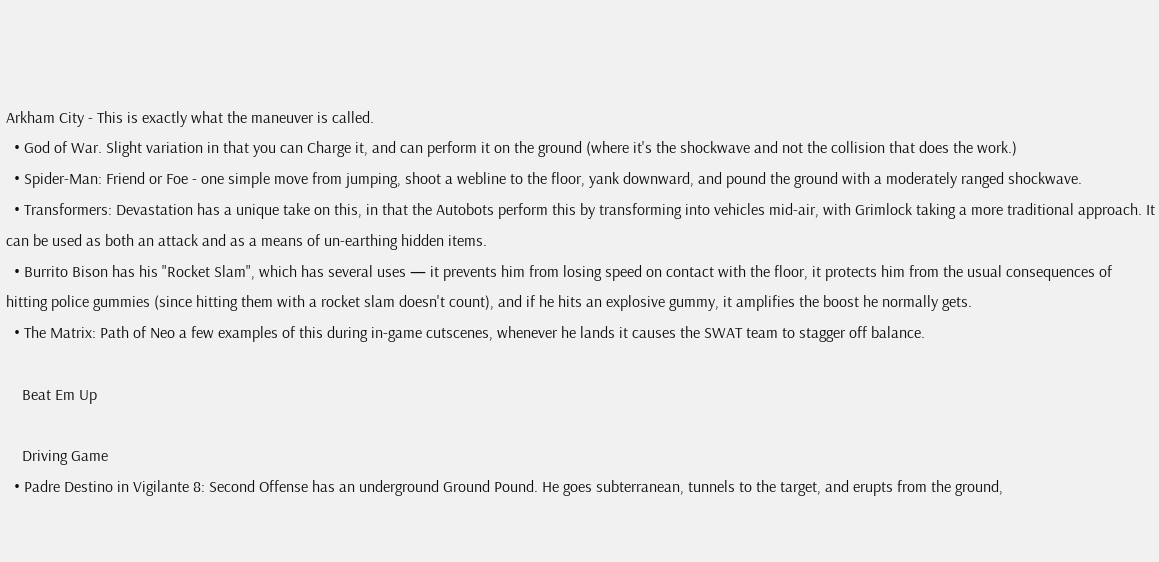Arkham City - This is exactly what the maneuver is called.
  • God of War. Slight variation in that you can Charge it, and can perform it on the ground (where it's the shockwave and not the collision that does the work.)
  • Spider-Man: Friend or Foe - one simple move from jumping, shoot a webline to the floor, yank downward, and pound the ground with a moderately ranged shockwave.
  • Transformers: Devastation has a unique take on this, in that the Autobots perform this by transforming into vehicles mid-air, with Grimlock taking a more traditional approach. It can be used as both an attack and as a means of un-earthing hidden items.
  • Burrito Bison has his "Rocket Slam", which has several uses — it prevents him from losing speed on contact with the floor, it protects him from the usual consequences of hitting police gummies (since hitting them with a rocket slam doesn't count), and if he hits an explosive gummy, it amplifies the boost he normally gets.
  • The Matrix: Path of Neo a few examples of this during in-game cutscenes, whenever he lands it causes the SWAT team to stagger off balance.

    Beat Em Up

    Driving Game
  • Padre Destino in Vigilante 8: Second Offense has an underground Ground Pound. He goes subterranean, tunnels to the target, and erupts from the ground,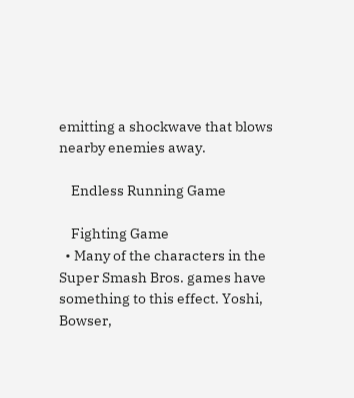emitting a shockwave that blows nearby enemies away.

    Endless Running Game

    Fighting Game
  • Many of the characters in the Super Smash Bros. games have something to this effect. Yoshi, Bowser,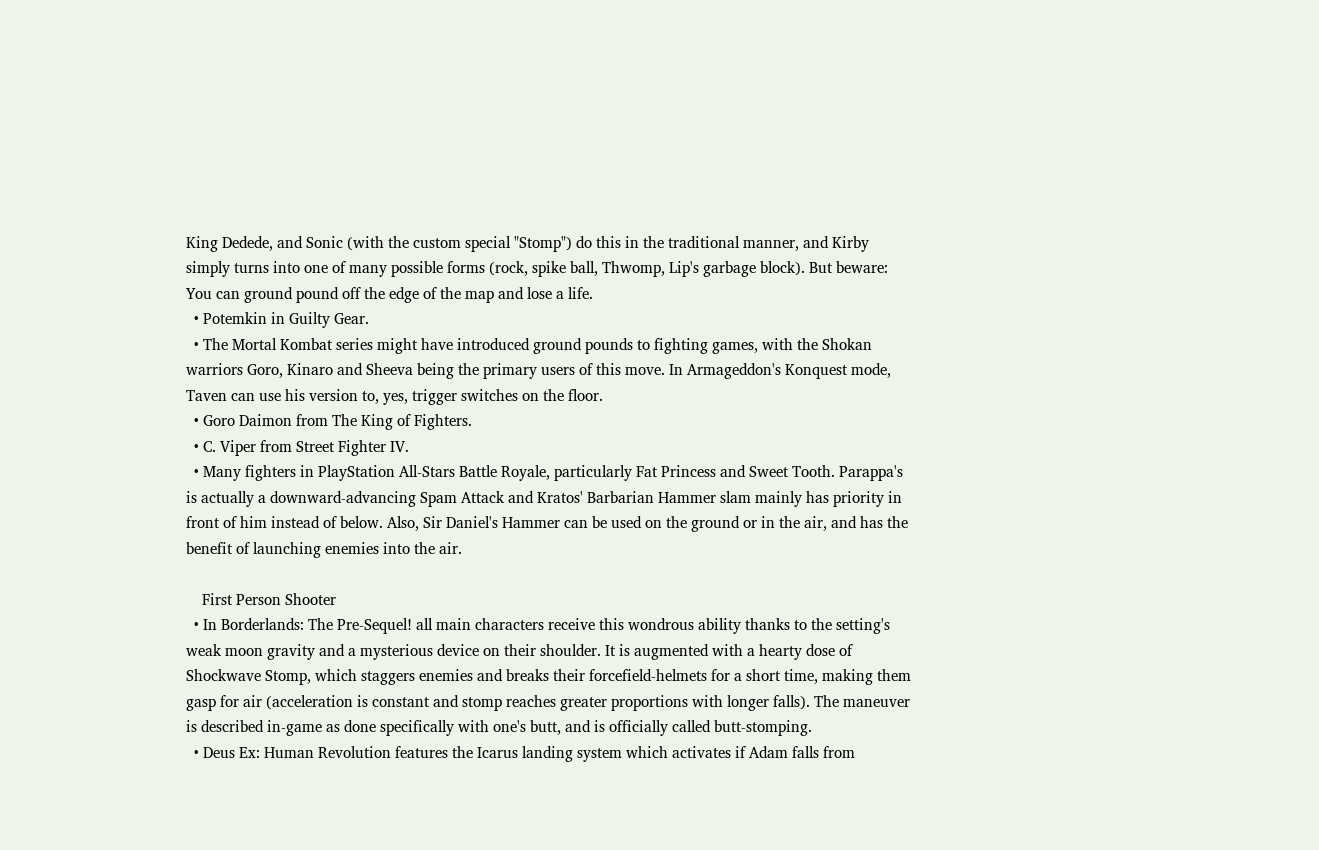King Dedede, and Sonic (with the custom special "Stomp") do this in the traditional manner, and Kirby simply turns into one of many possible forms (rock, spike ball, Thwomp, Lip's garbage block). But beware: You can ground pound off the edge of the map and lose a life.
  • Potemkin in Guilty Gear.
  • The Mortal Kombat series might have introduced ground pounds to fighting games, with the Shokan warriors Goro, Kinaro and Sheeva being the primary users of this move. In Armageddon's Konquest mode, Taven can use his version to, yes, trigger switches on the floor.
  • Goro Daimon from The King of Fighters.
  • C. Viper from Street Fighter IV.
  • Many fighters in PlayStation All-Stars Battle Royale, particularly Fat Princess and Sweet Tooth. Parappa's is actually a downward-advancing Spam Attack and Kratos' Barbarian Hammer slam mainly has priority in front of him instead of below. Also, Sir Daniel's Hammer can be used on the ground or in the air, and has the benefit of launching enemies into the air.

    First Person Shooter
  • In Borderlands: The Pre-Sequel! all main characters receive this wondrous ability thanks to the setting's weak moon gravity and a mysterious device on their shoulder. It is augmented with a hearty dose of Shockwave Stomp, which staggers enemies and breaks their forcefield-helmets for a short time, making them gasp for air (acceleration is constant and stomp reaches greater proportions with longer falls). The maneuver is described in-game as done specifically with one's butt, and is officially called butt-stomping.
  • Deus Ex: Human Revolution features the Icarus landing system which activates if Adam falls from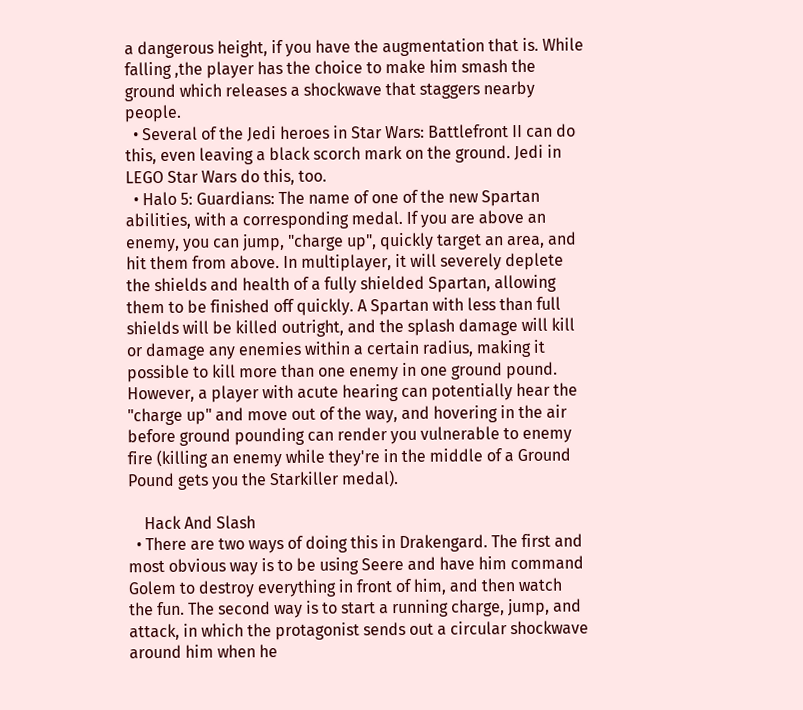a dangerous height, if you have the augmentation that is. While falling ,the player has the choice to make him smash the ground which releases a shockwave that staggers nearby people.
  • Several of the Jedi heroes in Star Wars: Battlefront II can do this, even leaving a black scorch mark on the ground. Jedi in LEGO Star Wars do this, too.
  • Halo 5: Guardians: The name of one of the new Spartan abilities, with a corresponding medal. If you are above an enemy, you can jump, "charge up", quickly target an area, and hit them from above. In multiplayer, it will severely deplete the shields and health of a fully shielded Spartan, allowing them to be finished off quickly. A Spartan with less than full shields will be killed outright, and the splash damage will kill or damage any enemies within a certain radius, making it possible to kill more than one enemy in one ground pound. However, a player with acute hearing can potentially hear the "charge up" and move out of the way, and hovering in the air before ground pounding can render you vulnerable to enemy fire (killing an enemy while they're in the middle of a Ground Pound gets you the Starkiller medal).

    Hack And Slash
  • There are two ways of doing this in Drakengard. The first and most obvious way is to be using Seere and have him command Golem to destroy everything in front of him, and then watch the fun. The second way is to start a running charge, jump, and attack, in which the protagonist sends out a circular shockwave around him when he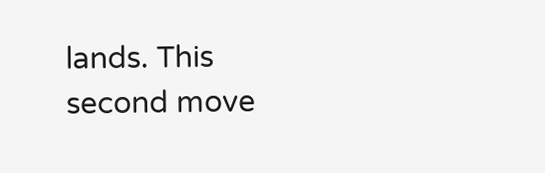lands. This second move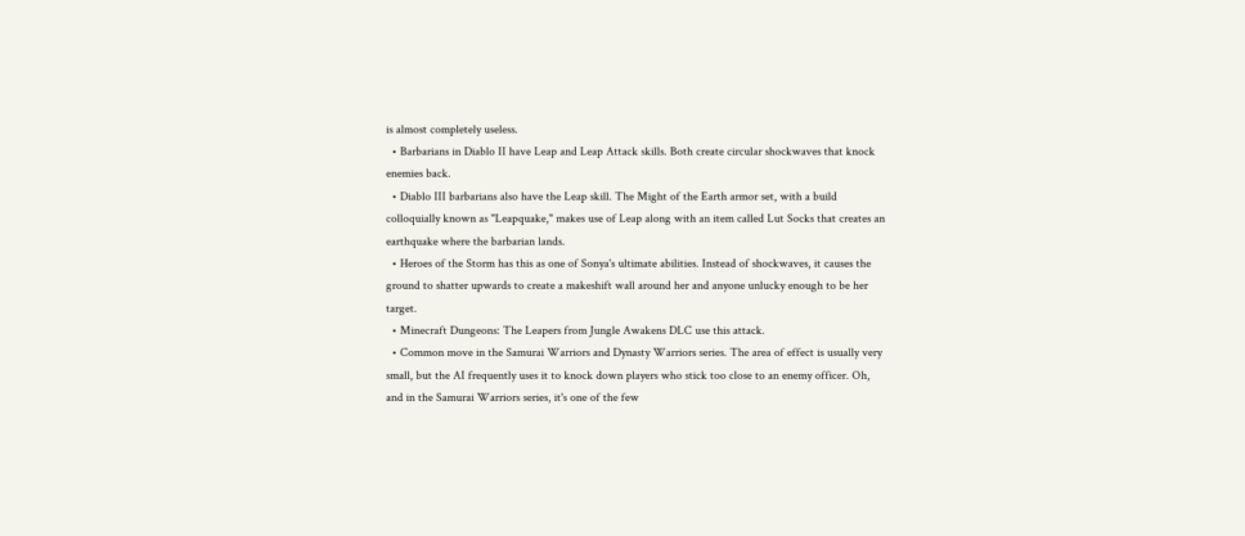is almost completely useless.
  • Barbarians in Diablo II have Leap and Leap Attack skills. Both create circular shockwaves that knock enemies back.
  • Diablo III barbarians also have the Leap skill. The Might of the Earth armor set, with a build colloquially known as "Leapquake," makes use of Leap along with an item called Lut Socks that creates an earthquake where the barbarian lands.
  • Heroes of the Storm has this as one of Sonya's ultimate abilities. Instead of shockwaves, it causes the ground to shatter upwards to create a makeshift wall around her and anyone unlucky enough to be her target.
  • Minecraft Dungeons: The Leapers from Jungle Awakens DLC use this attack.
  • Common move in the Samurai Warriors and Dynasty Warriors series. The area of effect is usually very small, but the AI frequently uses it to knock down players who stick too close to an enemy officer. Oh, and in the Samurai Warriors series, it's one of the few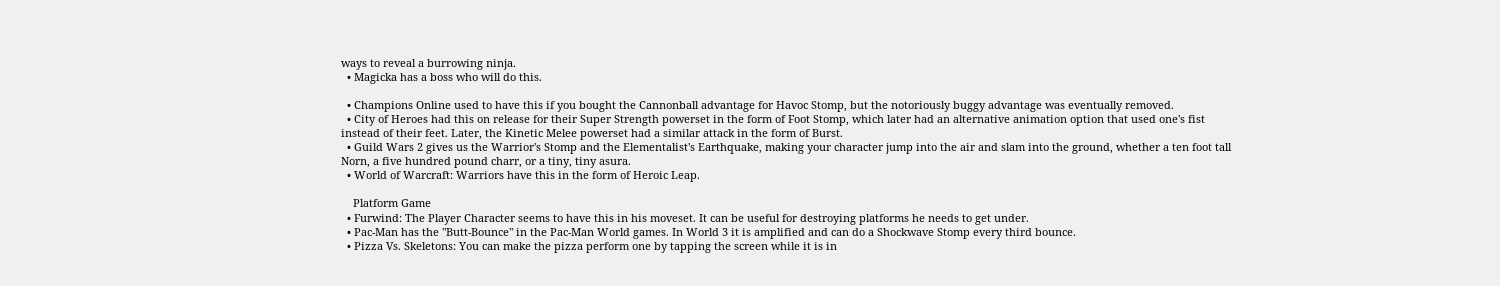ways to reveal a burrowing ninja.
  • Magicka has a boss who will do this.

  • Champions Online used to have this if you bought the Cannonball advantage for Havoc Stomp, but the notoriously buggy advantage was eventually removed.
  • City of Heroes had this on release for their Super Strength powerset in the form of Foot Stomp, which later had an alternative animation option that used one's fist instead of their feet. Later, the Kinetic Melee powerset had a similar attack in the form of Burst.
  • Guild Wars 2 gives us the Warrior's Stomp and the Elementalist's Earthquake, making your character jump into the air and slam into the ground, whether a ten foot tall Norn, a five hundred pound charr, or a tiny, tiny asura.
  • World of Warcraft: Warriors have this in the form of Heroic Leap.

    Platform Game
  • Furwind: The Player Character seems to have this in his moveset. It can be useful for destroying platforms he needs to get under.
  • Pac-Man has the "Butt-Bounce" in the Pac-Man World games. In World 3 it is amplified and can do a Shockwave Stomp every third bounce.
  • Pizza Vs. Skeletons: You can make the pizza perform one by tapping the screen while it is in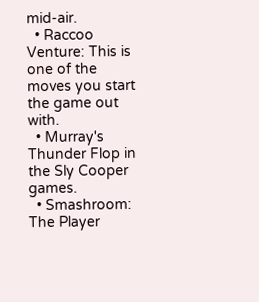mid-air.
  • Raccoo Venture: This is one of the moves you start the game out with.
  • Murray's Thunder Flop in the Sly Cooper games.
  • Smashroom: The Player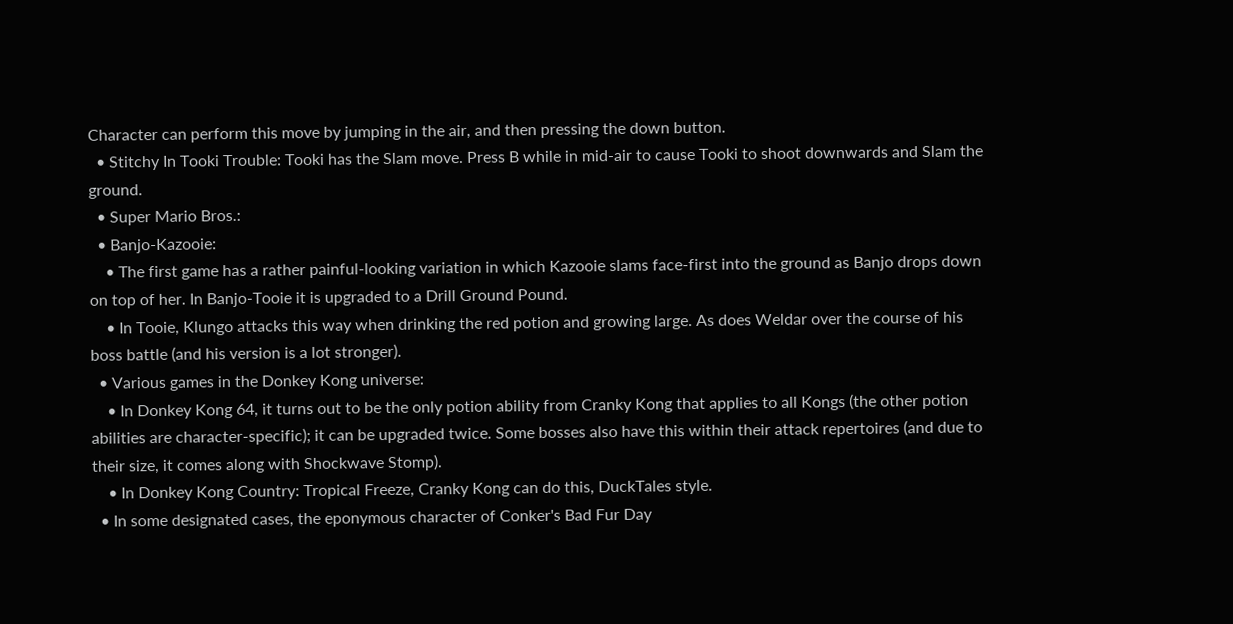Character can perform this move by jumping in the air, and then pressing the down button.
  • Stitchy In Tooki Trouble: Tooki has the Slam move. Press B while in mid-air to cause Tooki to shoot downwards and Slam the ground.
  • Super Mario Bros.:
  • Banjo-Kazooie:
    • The first game has a rather painful-looking variation in which Kazooie slams face-first into the ground as Banjo drops down on top of her. In Banjo-Tooie it is upgraded to a Drill Ground Pound.
    • In Tooie, Klungo attacks this way when drinking the red potion and growing large. As does Weldar over the course of his boss battle (and his version is a lot stronger).
  • Various games in the Donkey Kong universe:
    • In Donkey Kong 64, it turns out to be the only potion ability from Cranky Kong that applies to all Kongs (the other potion abilities are character-specific); it can be upgraded twice. Some bosses also have this within their attack repertoires (and due to their size, it comes along with Shockwave Stomp).
    • In Donkey Kong Country: Tropical Freeze, Cranky Kong can do this, DuckTales style.
  • In some designated cases, the eponymous character of Conker's Bad Fur Day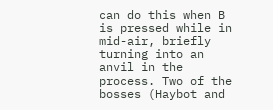can do this when B is pressed while in mid-air, briefly turning into an anvil in the process. Two of the bosses (Haybot and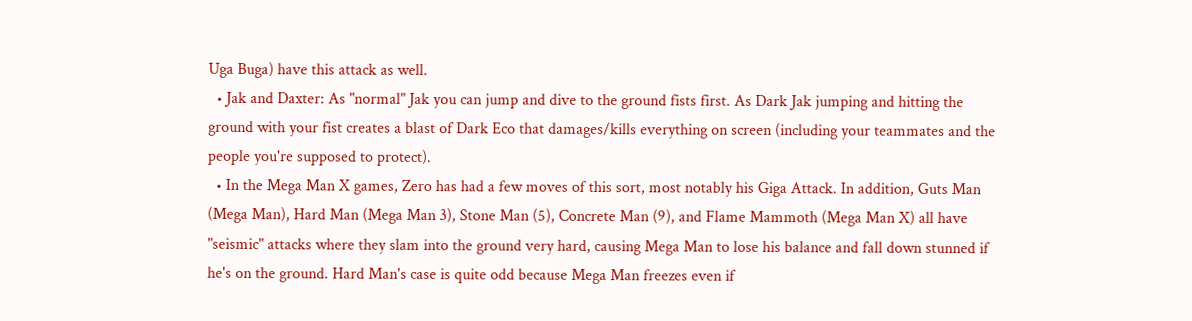Uga Buga) have this attack as well.
  • Jak and Daxter: As "normal" Jak you can jump and dive to the ground fists first. As Dark Jak jumping and hitting the ground with your fist creates a blast of Dark Eco that damages/kills everything on screen (including your teammates and the people you're supposed to protect).
  • In the Mega Man X games, Zero has had a few moves of this sort, most notably his Giga Attack. In addition, Guts Man (Mega Man), Hard Man (Mega Man 3), Stone Man (5), Concrete Man (9), and Flame Mammoth (Mega Man X) all have "seismic" attacks where they slam into the ground very hard, causing Mega Man to lose his balance and fall down stunned if he's on the ground. Hard Man's case is quite odd because Mega Man freezes even if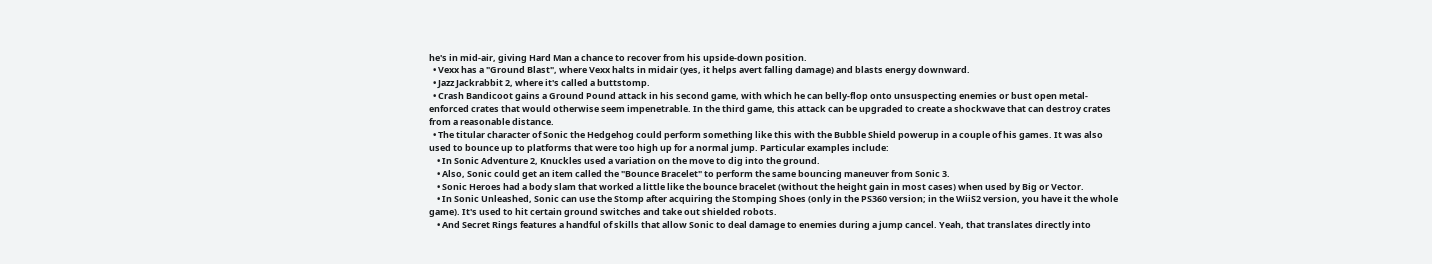he's in mid-air, giving Hard Man a chance to recover from his upside-down position.
  • Vexx has a "Ground Blast", where Vexx halts in midair (yes, it helps avert falling damage) and blasts energy downward.
  • Jazz Jackrabbit 2, where it's called a buttstomp.
  • Crash Bandicoot gains a Ground Pound attack in his second game, with which he can belly-flop onto unsuspecting enemies or bust open metal-enforced crates that would otherwise seem impenetrable. In the third game, this attack can be upgraded to create a shockwave that can destroy crates from a reasonable distance.
  • The titular character of Sonic the Hedgehog could perform something like this with the Bubble Shield powerup in a couple of his games. It was also used to bounce up to platforms that were too high up for a normal jump. Particular examples include:
    • In Sonic Adventure 2, Knuckles used a variation on the move to dig into the ground.
    • Also, Sonic could get an item called the "Bounce Bracelet" to perform the same bouncing maneuver from Sonic 3.
    • Sonic Heroes had a body slam that worked a little like the bounce bracelet (without the height gain in most cases) when used by Big or Vector.
    • In Sonic Unleashed, Sonic can use the Stomp after acquiring the Stomping Shoes (only in the PS360 version; in the WiiS2 version, you have it the whole game). It's used to hit certain ground switches and take out shielded robots.
    • And Secret Rings features a handful of skills that allow Sonic to deal damage to enemies during a jump cancel. Yeah, that translates directly into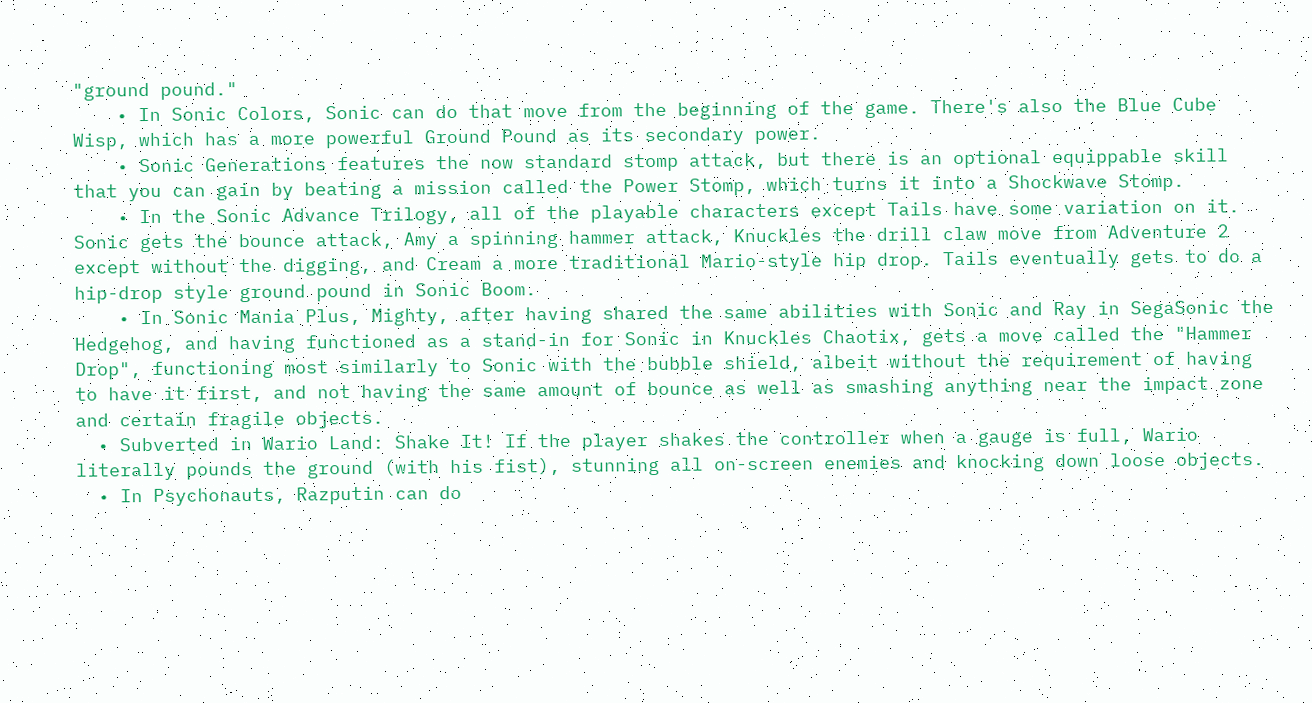"ground pound."
    • In Sonic Colors, Sonic can do that move from the beginning of the game. There's also the Blue Cube Wisp, which has a more powerful Ground Pound as its secondary power.
    • Sonic Generations features the now standard stomp attack, but there is an optional equippable skill that you can gain by beating a mission called the Power Stomp, which turns it into a Shockwave Stomp.
    • In the Sonic Advance Trilogy, all of the playable characters except Tails have some variation on it. Sonic gets the bounce attack, Amy a spinning hammer attack, Knuckles the drill claw move from Adventure 2 except without the digging, and Cream a more traditional Mario-style hip drop. Tails eventually gets to do a hip-drop style ground pound in Sonic Boom.
    • In Sonic Mania Plus, Mighty, after having shared the same abilities with Sonic and Ray in SegaSonic the Hedgehog, and having functioned as a stand-in for Sonic in Knuckles Chaotix, gets a move called the "Hammer Drop", functioning most similarly to Sonic with the bubble shield, albeit without the requirement of having to have it first, and not having the same amount of bounce as well as smashing anything near the impact zone and certain fragile objects.
  • Subverted in Wario Land: Shake It! If the player shakes the controller when a gauge is full, Wario literally pounds the ground (with his fist), stunning all on-screen enemies and knocking down loose objects.
  • In Psychonauts, Razputin can do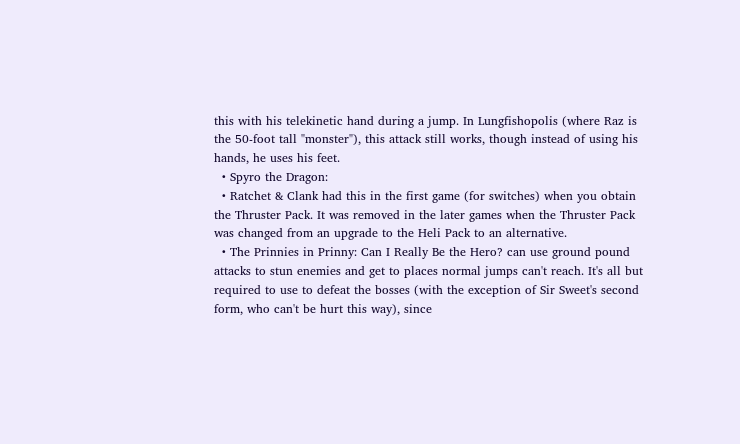this with his telekinetic hand during a jump. In Lungfishopolis (where Raz is the 50-foot tall "monster"), this attack still works, though instead of using his hands, he uses his feet.
  • Spyro the Dragon:
  • Ratchet & Clank had this in the first game (for switches) when you obtain the Thruster Pack. It was removed in the later games when the Thruster Pack was changed from an upgrade to the Heli Pack to an alternative.
  • The Prinnies in Prinny: Can I Really Be the Hero? can use ground pound attacks to stun enemies and get to places normal jumps can't reach. It's all but required to use to defeat the bosses (with the exception of Sir Sweet's second form, who can't be hurt this way), since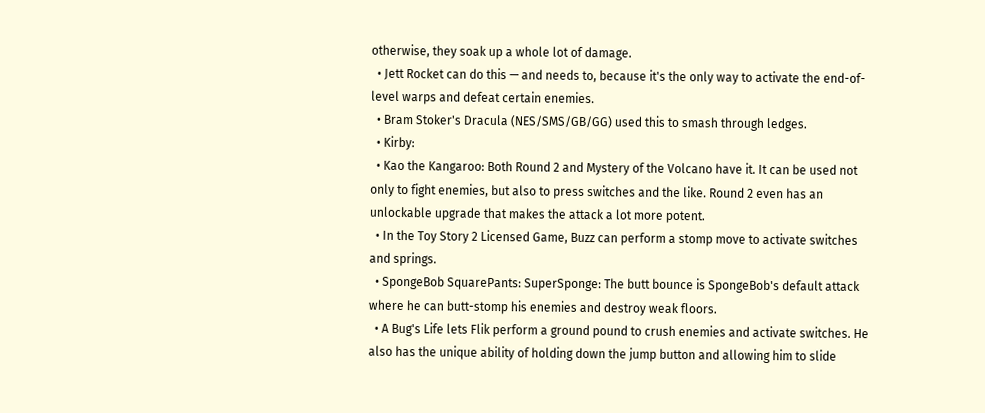otherwise, they soak up a whole lot of damage.
  • Jett Rocket can do this — and needs to, because it's the only way to activate the end-of-level warps and defeat certain enemies.
  • Bram Stoker's Dracula (NES/SMS/GB/GG) used this to smash through ledges.
  • Kirby:
  • Kao the Kangaroo: Both Round 2 and Mystery of the Volcano have it. It can be used not only to fight enemies, but also to press switches and the like. Round 2 even has an unlockable upgrade that makes the attack a lot more potent.
  • In the Toy Story 2 Licensed Game, Buzz can perform a stomp move to activate switches and springs.
  • SpongeBob SquarePants: SuperSponge: The butt bounce is SpongeBob's default attack where he can butt-stomp his enemies and destroy weak floors.
  • A Bug's Life lets Flik perform a ground pound to crush enemies and activate switches. He also has the unique ability of holding down the jump button and allowing him to slide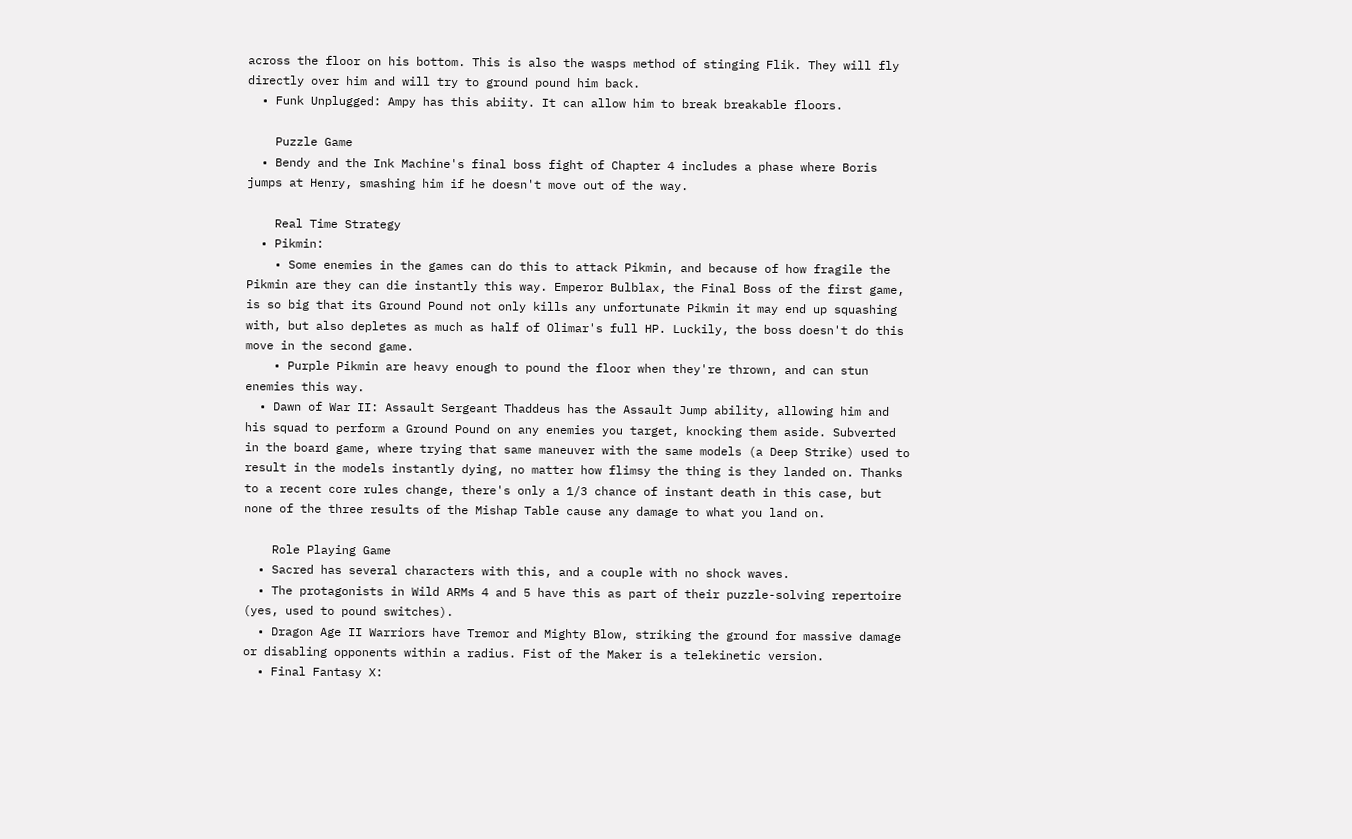across the floor on his bottom. This is also the wasps method of stinging Flik. They will fly directly over him and will try to ground pound him back.
  • Funk Unplugged: Ampy has this abiity. It can allow him to break breakable floors.

    Puzzle Game
  • Bendy and the Ink Machine's final boss fight of Chapter 4 includes a phase where Boris jumps at Henry, smashing him if he doesn't move out of the way.

    Real Time Strategy
  • Pikmin:
    • Some enemies in the games can do this to attack Pikmin, and because of how fragile the Pikmin are they can die instantly this way. Emperor Bulblax, the Final Boss of the first game, is so big that its Ground Pound not only kills any unfortunate Pikmin it may end up squashing with, but also depletes as much as half of Olimar's full HP. Luckily, the boss doesn't do this move in the second game.
    • Purple Pikmin are heavy enough to pound the floor when they're thrown, and can stun enemies this way.
  • Dawn of War II: Assault Sergeant Thaddeus has the Assault Jump ability, allowing him and his squad to perform a Ground Pound on any enemies you target, knocking them aside. Subverted in the board game, where trying that same maneuver with the same models (a Deep Strike) used to result in the models instantly dying, no matter how flimsy the thing is they landed on. Thanks to a recent core rules change, there's only a 1/3 chance of instant death in this case, but none of the three results of the Mishap Table cause any damage to what you land on.

    Role Playing Game
  • Sacred has several characters with this, and a couple with no shock waves.
  • The protagonists in Wild ARMs 4 and 5 have this as part of their puzzle-solving repertoire (yes, used to pound switches).
  • Dragon Age II Warriors have Tremor and Mighty Blow, striking the ground for massive damage or disabling opponents within a radius. Fist of the Maker is a telekinetic version.
  • Final Fantasy X: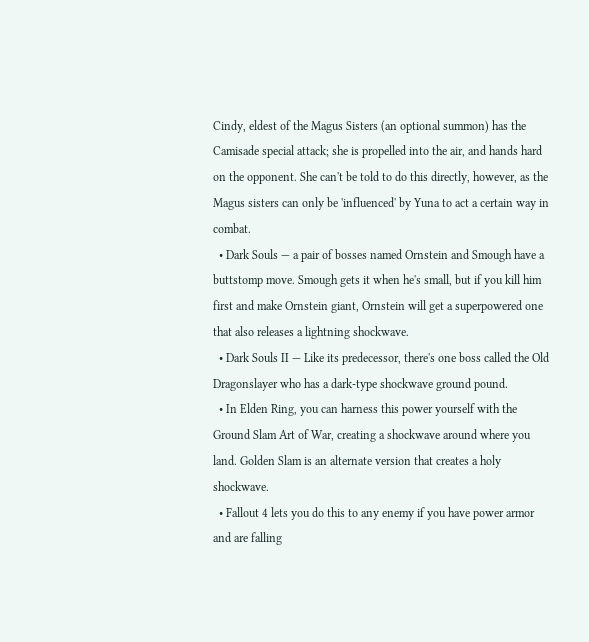Cindy, eldest of the Magus Sisters (an optional summon) has the Camisade special attack; she is propelled into the air, and hands hard on the opponent. She can't be told to do this directly, however, as the Magus sisters can only be 'influenced' by Yuna to act a certain way in combat.
  • Dark Souls — a pair of bosses named Ornstein and Smough have a buttstomp move. Smough gets it when he's small, but if you kill him first and make Ornstein giant, Ornstein will get a superpowered one that also releases a lightning shockwave.
  • Dark Souls II — Like its predecessor, there's one boss called the Old Dragonslayer who has a dark-type shockwave ground pound.
  • In Elden Ring, you can harness this power yourself with the Ground Slam Art of War, creating a shockwave around where you land. Golden Slam is an alternate version that creates a holy shockwave.
  • Fallout 4 lets you do this to any enemy if you have power armor and are falling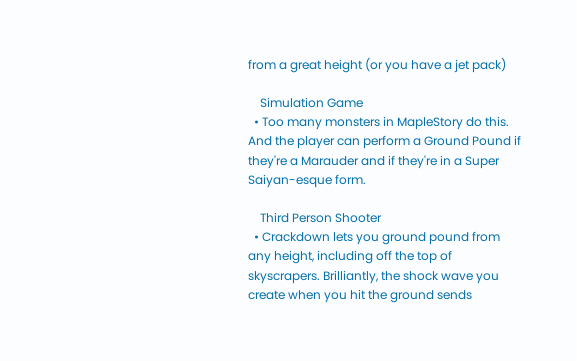from a great height (or you have a jet pack)

    Simulation Game
  • Too many monsters in MapleStory do this. And the player can perform a Ground Pound if they're a Marauder and if they're in a Super Saiyan-esque form.

    Third Person Shooter
  • Crackdown lets you ground pound from any height, including off the top of skyscrapers. Brilliantly, the shock wave you create when you hit the ground sends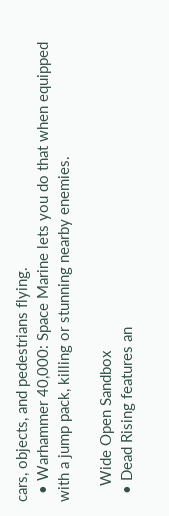cars, objects, and pedestrians flying.
  • Warhammer 40,000: Space Marine lets you do that when equipped with a jump pack, killing or stunning nearby enemies.

    Wide Open Sandbox
  • Dead Rising features an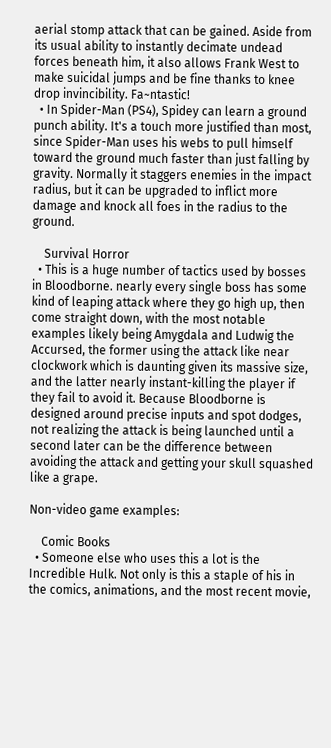aerial stomp attack that can be gained. Aside from its usual ability to instantly decimate undead forces beneath him, it also allows Frank West to make suicidal jumps and be fine thanks to knee drop invincibility. Fa~ntastic!
  • In Spider-Man (PS4), Spidey can learn a ground punch ability. It's a touch more justified than most, since Spider-Man uses his webs to pull himself toward the ground much faster than just falling by gravity. Normally it staggers enemies in the impact radius, but it can be upgraded to inflict more damage and knock all foes in the radius to the ground.

    Survival Horror
  • This is a huge number of tactics used by bosses in Bloodborne. nearly every single boss has some kind of leaping attack where they go high up, then come straight down, with the most notable examples likely being Amygdala and Ludwig the Accursed, the former using the attack like near clockwork which is daunting given its massive size, and the latter nearly instant-killing the player if they fail to avoid it. Because Bloodborne is designed around precise inputs and spot dodges, not realizing the attack is being launched until a second later can be the difference between avoiding the attack and getting your skull squashed like a grape.

Non-video game examples:

    Comic Books
  • Someone else who uses this a lot is the Incredible Hulk. Not only is this a staple of his in the comics, animations, and the most recent movie,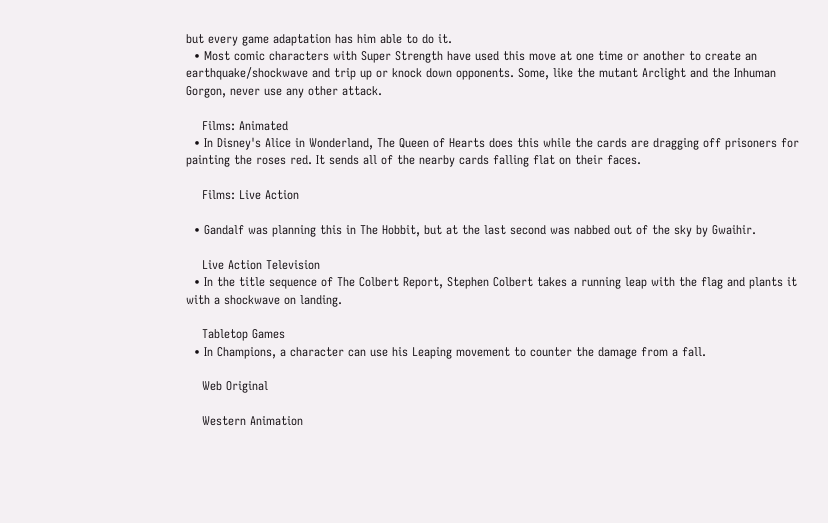but every game adaptation has him able to do it.
  • Most comic characters with Super Strength have used this move at one time or another to create an earthquake/shockwave and trip up or knock down opponents. Some, like the mutant Arclight and the Inhuman Gorgon, never use any other attack.

    Films: Animated
  • In Disney's Alice in Wonderland, The Queen of Hearts does this while the cards are dragging off prisoners for painting the roses red. It sends all of the nearby cards falling flat on their faces.

    Films: Live Action

  • Gandalf was planning this in The Hobbit, but at the last second was nabbed out of the sky by Gwaihir.

    Live Action Television
  • In the title sequence of The Colbert Report, Stephen Colbert takes a running leap with the flag and plants it with a shockwave on landing.

    Tabletop Games
  • In Champions, a character can use his Leaping movement to counter the damage from a fall.

    Web Original

    Western Animation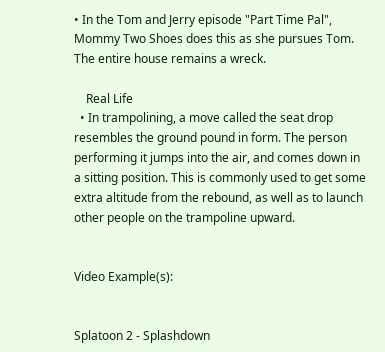• In the Tom and Jerry episode "Part Time Pal", Mommy Two Shoes does this as she pursues Tom. The entire house remains a wreck.

    Real Life
  • In trampolining, a move called the seat drop resembles the ground pound in form. The person performing it jumps into the air, and comes down in a sitting position. This is commonly used to get some extra altitude from the rebound, as well as to launch other people on the trampoline upward.


Video Example(s):


Splatoon 2 - Splashdown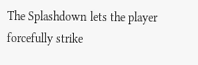The Splashdown lets the player forcefully strike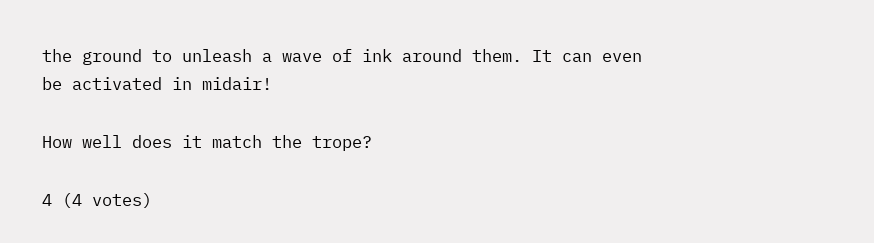the ground to unleash a wave of ink around them. It can even be activated in midair!

How well does it match the trope?

4 (4 votes)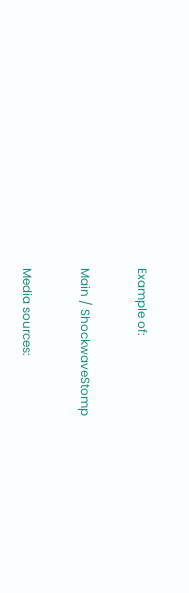Example of:

Main / ShockwaveStomp

Media sources: